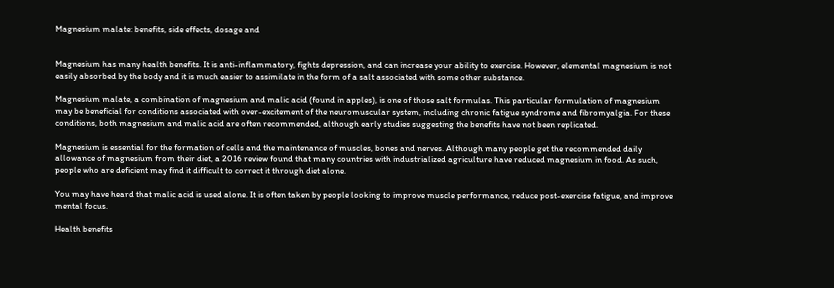Magnesium malate: benefits, side effects, dosage and


Magnesium has many health benefits. It is anti-inflammatory, fights depression, and can increase your ability to exercise. However, elemental magnesium is not easily absorbed by the body and it is much easier to assimilate in the form of a salt associated with some other substance.

Magnesium malate, a combination of magnesium and malic acid (found in apples), is one of those salt formulas. This particular formulation of magnesium may be beneficial for conditions associated with over-excitement of the neuromuscular system, including chronic fatigue syndrome and fibromyalgia. For these conditions, both magnesium and malic acid are often recommended, although early studies suggesting the benefits have not been replicated.

Magnesium is essential for the formation of cells and the maintenance of muscles, bones and nerves. Although many people get the recommended daily allowance of magnesium from their diet, a 2016 review found that many countries with industrialized agriculture have reduced magnesium in food. As such, people who are deficient may find it difficult to correct it through diet alone.

You may have heard that malic acid is used alone. It is often taken by people looking to improve muscle performance, reduce post-exercise fatigue, and improve mental focus.

Health benefits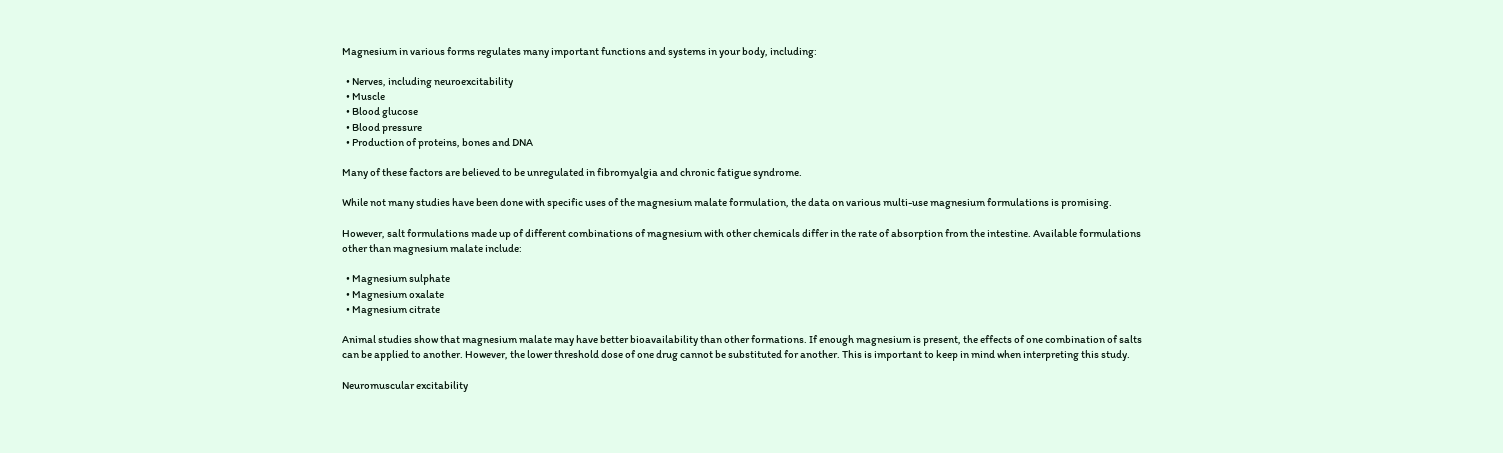Magnesium in various forms regulates many important functions and systems in your body, including:

  • Nerves, including neuroexcitability
  • Muscle
  • Blood glucose
  • Blood pressure
  • Production of proteins, bones and DNA

Many of these factors are believed to be unregulated in fibromyalgia and chronic fatigue syndrome.

While not many studies have been done with specific uses of the magnesium malate formulation, the data on various multi-use magnesium formulations is promising.

However, salt formulations made up of different combinations of magnesium with other chemicals differ in the rate of absorption from the intestine. Available formulations other than magnesium malate include:

  • Magnesium sulphate
  • Magnesium oxalate
  • Magnesium citrate

Animal studies show that magnesium malate may have better bioavailability than other formations. If enough magnesium is present, the effects of one combination of salts can be applied to another. However, the lower threshold dose of one drug cannot be substituted for another. This is important to keep in mind when interpreting this study.

Neuromuscular excitability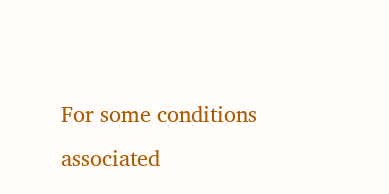For some conditions associated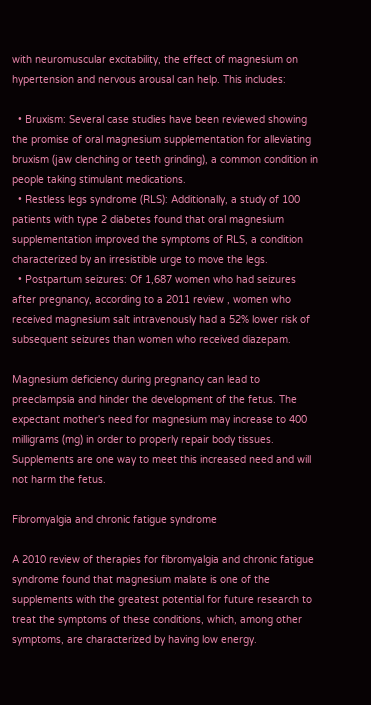with neuromuscular excitability, the effect of magnesium on hypertension and nervous arousal can help. This includes:

  • Bruxism: Several case studies have been reviewed showing the promise of oral magnesium supplementation for alleviating bruxism (jaw clenching or teeth grinding), a common condition in people taking stimulant medications.
  • Restless legs syndrome (RLS): Additionally, a study of 100 patients with type 2 diabetes found that oral magnesium supplementation improved the symptoms of RLS, a condition characterized by an irresistible urge to move the legs.
  • Postpartum seizures: Of 1,687 women who had seizures after pregnancy, according to a 2011 review , women who received magnesium salt intravenously had a 52% lower risk of subsequent seizures than women who received diazepam.

Magnesium deficiency during pregnancy can lead to preeclampsia and hinder the development of the fetus. The expectant mother's need for magnesium may increase to 400 milligrams (mg) in order to properly repair body tissues. Supplements are one way to meet this increased need and will not harm the fetus.

Fibromyalgia and chronic fatigue syndrome

A 2010 review of therapies for fibromyalgia and chronic fatigue syndrome found that magnesium malate is one of the supplements with the greatest potential for future research to treat the symptoms of these conditions, which, among other symptoms, are characterized by having low energy.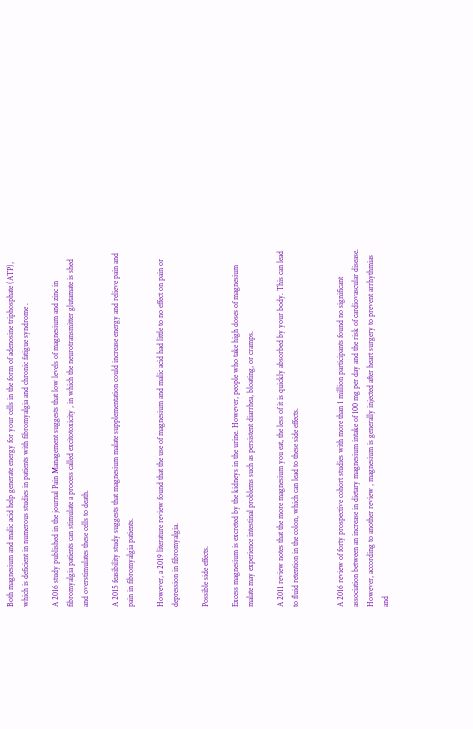Both magnesium and malic acid help generate energy for your cells in the form of adenosine triphosphate (ATP), which is deficient in numerous studies in patients with fibromyalgia and chronic fatigue syndrome .

A 2016 study published in the journal Pain Management suggests that low levels of magnesium and zinc in fibromyalgia patients can stimulate a process called excitotoxicity , in which the neurotransmitter glutamate is shed and overstimulates these cells to death.

A 2015 feasibility study suggests that magnesium malate supplementation could increase energy and relieve pain and pain in fibromyalgia patients.

However, a 2019 literature review found that the use of magnesium and malic acid had little to no effect on pain or depression in fibromyalgia.

Possible side effects.

Excess magnesium is excreted by the kidneys in the urine. However, people who take high doses of magnesium malate may experience intestinal problems such as persistent diarrhea, bloating, or cramps.

A 2011 review notes that the more magnesium you eat, the less of it is quickly absorbed by your body. This can lead to fluid retention in the colon, which can lead to these side effects.


A 2016 review of forty prospective cohort studies with more than 1 million participants found no significant association between an increase in dietary magnesium intake of 100 mg per day and the risk of cardiovascular disease. However, according to another review , magnesium is generally injected after heart surgery to prevent arrhythmias and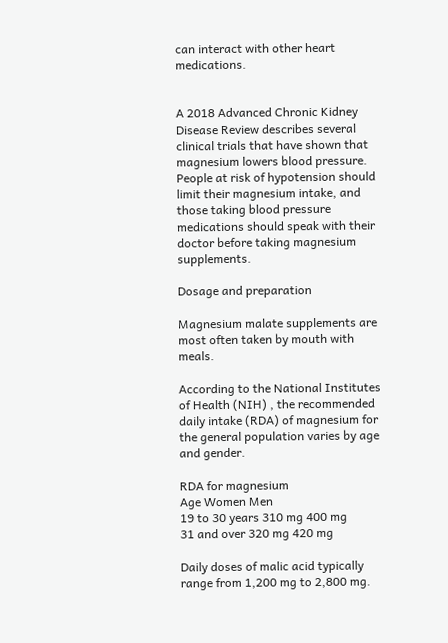can interact with other heart medications.


A 2018 Advanced Chronic Kidney Disease Review describes several clinical trials that have shown that magnesium lowers blood pressure. People at risk of hypotension should limit their magnesium intake, and those taking blood pressure medications should speak with their doctor before taking magnesium supplements.

Dosage and preparation

Magnesium malate supplements are most often taken by mouth with meals.

According to the National Institutes of Health (NIH) , the recommended daily intake (RDA) of magnesium for the general population varies by age and gender.

RDA for magnesium
Age Women Men
19 to 30 years 310 mg 400 mg
31 and over 320 mg 420 mg

Daily doses of malic acid typically range from 1,200 mg to 2,800 mg.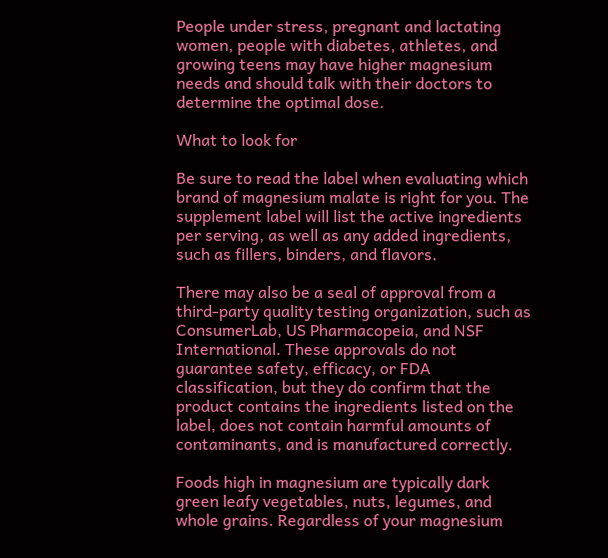People under stress, pregnant and lactating women, people with diabetes, athletes, and growing teens may have higher magnesium needs and should talk with their doctors to determine the optimal dose.

What to look for

Be sure to read the label when evaluating which brand of magnesium malate is right for you. The supplement label will list the active ingredients per serving, as well as any added ingredients, such as fillers, binders, and flavors.

There may also be a seal of approval from a third-party quality testing organization, such as ConsumerLab, US Pharmacopeia, and NSF International. These approvals do not guarantee safety, efficacy, or FDA classification, but they do confirm that the product contains the ingredients listed on the label, does not contain harmful amounts of contaminants, and is manufactured correctly.

Foods high in magnesium are typically dark green leafy vegetables, nuts, legumes, and whole grains. Regardless of your magnesium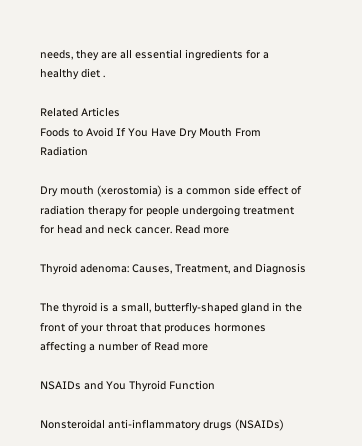needs, they are all essential ingredients for a healthy diet .

Related Articles
Foods to Avoid If You Have Dry Mouth From Radiation

Dry mouth (xerostomia) is a common side effect of radiation therapy for people undergoing treatment for head and neck cancer. Read more

Thyroid adenoma: Causes, Treatment, and Diagnosis

The thyroid is a small, butterfly-shaped gland in the front of your throat that produces hormones affecting a number of Read more

NSAIDs and You Thyroid Function

Nonsteroidal anti-inflammatory drugs (NSAIDs)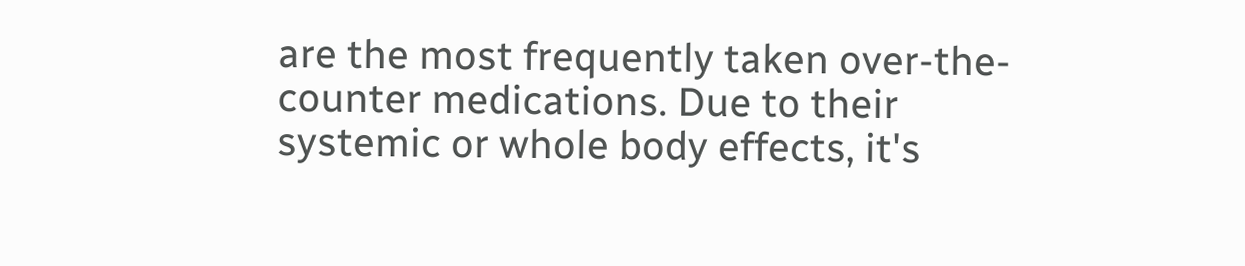are the most frequently taken over-the-counter medications. Due to their systemic or whole body effects, it's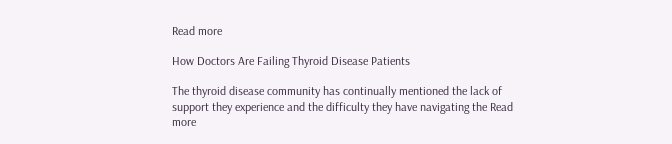Read more

How Doctors Are Failing Thyroid Disease Patients

The thyroid disease community has continually mentioned the lack of support they experience and the difficulty they have navigating the Read more